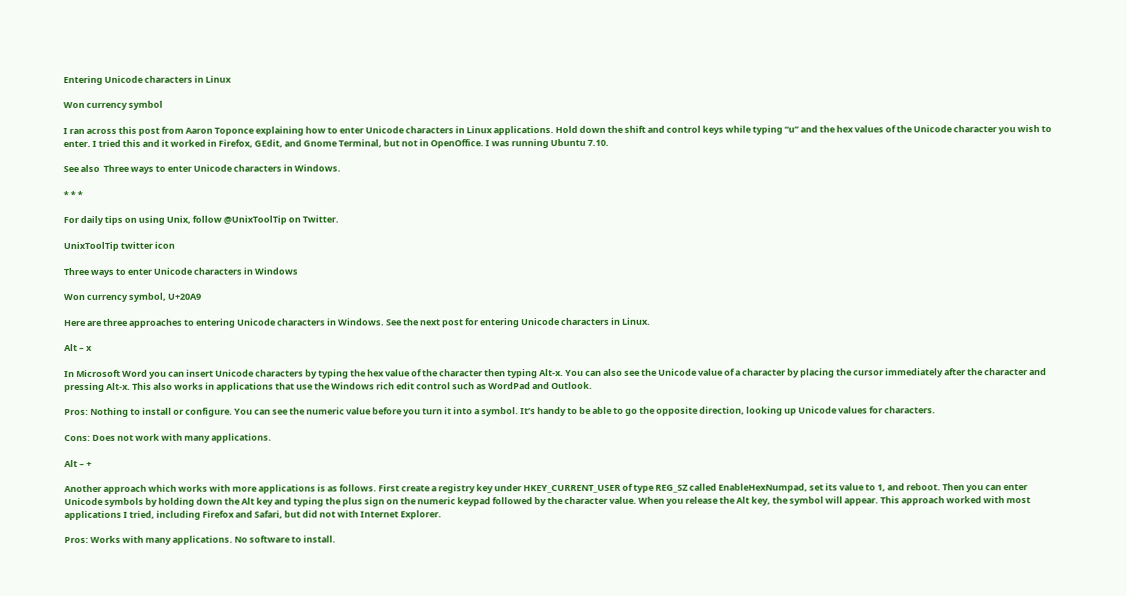Entering Unicode characters in Linux

Won currency symbol

I ran across this post from Aaron Toponce explaining how to enter Unicode characters in Linux applications. Hold down the shift and control keys while typing “u” and the hex values of the Unicode character you wish to enter. I tried this and it worked in Firefox, GEdit, and Gnome Terminal, but not in OpenOffice. I was running Ubuntu 7.10.

See also  Three ways to enter Unicode characters in Windows.

* * *

For daily tips on using Unix, follow @UnixToolTip on Twitter.

UnixToolTip twitter icon

Three ways to enter Unicode characters in Windows

Won currency symbol, U+20A9

Here are three approaches to entering Unicode characters in Windows. See the next post for entering Unicode characters in Linux.

Alt – x

In Microsoft Word you can insert Unicode characters by typing the hex value of the character then typing Alt-x. You can also see the Unicode value of a character by placing the cursor immediately after the character and pressing Alt-x. This also works in applications that use the Windows rich edit control such as WordPad and Outlook.

Pros: Nothing to install or configure. You can see the numeric value before you turn it into a symbol. It’s handy to be able to go the opposite direction, looking up Unicode values for characters.

Cons: Does not work with many applications.

Alt – +

Another approach which works with more applications is as follows. First create a registry key under HKEY_CURRENT_USER of type REG_SZ called EnableHexNumpad, set its value to 1, and reboot. Then you can enter Unicode symbols by holding down the Alt key and typing the plus sign on the numeric keypad followed by the character value. When you release the Alt key, the symbol will appear. This approach worked with most applications I tried, including Firefox and Safari, but did not with Internet Explorer.

Pros: Works with many applications. No software to install.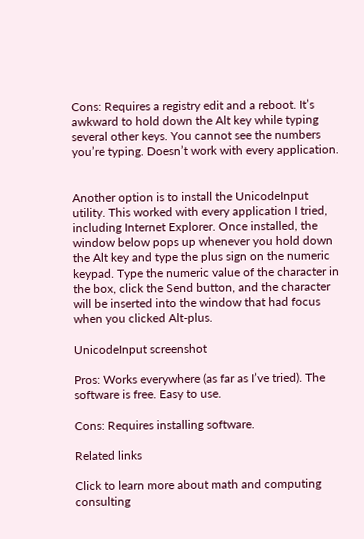Cons: Requires a registry edit and a reboot. It’s awkward to hold down the Alt key while typing several other keys. You cannot see the numbers you’re typing. Doesn’t work with every application.


Another option is to install the UnicodeInput utility. This worked with every application I tried, including Internet Explorer. Once installed, the window below pops up whenever you hold down the Alt key and type the plus sign on the numeric keypad. Type the numeric value of the character in the box, click the Send button, and the character will be inserted into the window that had focus when you clicked Alt-plus.

UnicodeInput screenshot

Pros: Works everywhere (as far as I’ve tried). The software is free. Easy to use.

Cons: Requires installing software.

Related links

Click to learn more about math and computing consulting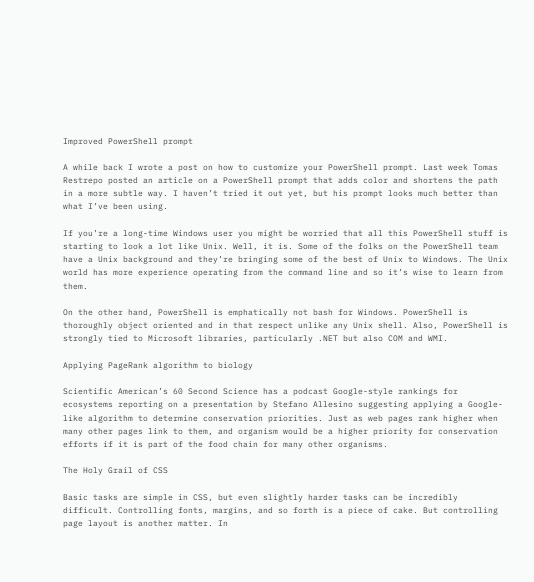Improved PowerShell prompt

A while back I wrote a post on how to customize your PowerShell prompt. Last week Tomas Restrepo posted an article on a PowerShell prompt that adds color and shortens the path in a more subtle way. I haven’t tried it out yet, but his prompt looks much better than what I’ve been using.

If you’re a long-time Windows user you might be worried that all this PowerShell stuff is starting to look a lot like Unix. Well, it is. Some of the folks on the PowerShell team have a Unix background and they’re bringing some of the best of Unix to Windows. The Unix world has more experience operating from the command line and so it’s wise to learn from them.

On the other hand, PowerShell is emphatically not bash for Windows. PowerShell is thoroughly object oriented and in that respect unlike any Unix shell. Also, PowerShell is strongly tied to Microsoft libraries, particularly .NET but also COM and WMI.

Applying PageRank algorithm to biology

Scientific American’s 60 Second Science has a podcast Google-style rankings for ecosystems reporting on a presentation by Stefano Allesino suggesting applying a Google-like algorithm to determine conservation priorities. Just as web pages rank higher when many other pages link to them, and organism would be a higher priority for conservation efforts if it is part of the food chain for many other organisms.

The Holy Grail of CSS

Basic tasks are simple in CSS, but even slightly harder tasks can be incredibly difficult. Controlling fonts, margins, and so forth is a piece of cake. But controlling page layout is another matter. In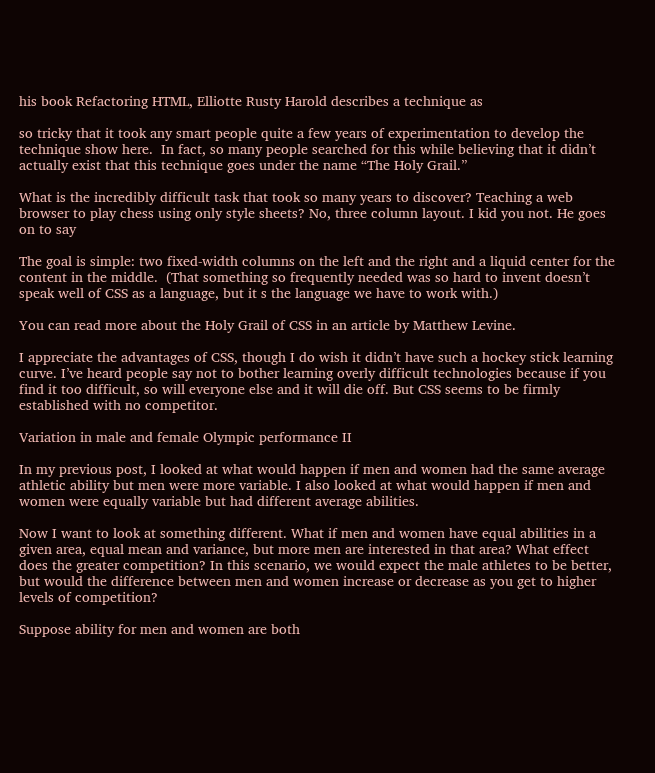his book Refactoring HTML, Elliotte Rusty Harold describes a technique as

so tricky that it took any smart people quite a few years of experimentation to develop the technique show here.  In fact, so many people searched for this while believing that it didn’t actually exist that this technique goes under the name “The Holy Grail.”

What is the incredibly difficult task that took so many years to discover? Teaching a web browser to play chess using only style sheets? No, three column layout. I kid you not. He goes on to say

The goal is simple: two fixed-width columns on the left and the right and a liquid center for the content in the middle.  (That something so frequently needed was so hard to invent doesn’t speak well of CSS as a language, but it s the language we have to work with.)

You can read more about the Holy Grail of CSS in an article by Matthew Levine.

I appreciate the advantages of CSS, though I do wish it didn’t have such a hockey stick learning curve. I’ve heard people say not to bother learning overly difficult technologies because if you find it too difficult, so will everyone else and it will die off. But CSS seems to be firmly established with no competitor.

Variation in male and female Olympic performance II

In my previous post, I looked at what would happen if men and women had the same average athletic ability but men were more variable. I also looked at what would happen if men and women were equally variable but had different average abilities.

Now I want to look at something different. What if men and women have equal abilities in a given area, equal mean and variance, but more men are interested in that area? What effect does the greater competition? In this scenario, we would expect the male athletes to be better, but would the difference between men and women increase or decrease as you get to higher levels of competition?

Suppose ability for men and women are both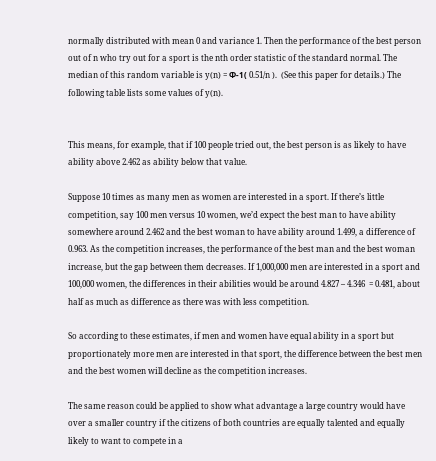normally distributed with mean 0 and variance 1. Then the performance of the best person out of n who try out for a sport is the nth order statistic of the standard normal. The median of this random variable is y(n) = Φ-1( 0.51/n ).  (See this paper for details.) The following table lists some values of y(n).


This means, for example, that if 100 people tried out, the best person is as likely to have ability above 2.462 as ability below that value.

Suppose 10 times as many men as women are interested in a sport. If there’s little competition, say 100 men versus 10 women, we’d expect the best man to have ability somewhere around 2.462 and the best woman to have ability around 1.499, a difference of  0.963. As the competition increases, the performance of the best man and the best woman increase, but the gap between them decreases. If 1,000,000 men are interested in a sport and 100,000 women, the differences in their abilities would be around 4.827 – 4.346  = 0.481, about half as much as difference as there was with less competition.

So according to these estimates, if men and women have equal ability in a sport but proportionately more men are interested in that sport, the difference between the best men and the best women will decline as the competition increases.

The same reason could be applied to show what advantage a large country would have over a smaller country if the citizens of both countries are equally talented and equally likely to want to compete in a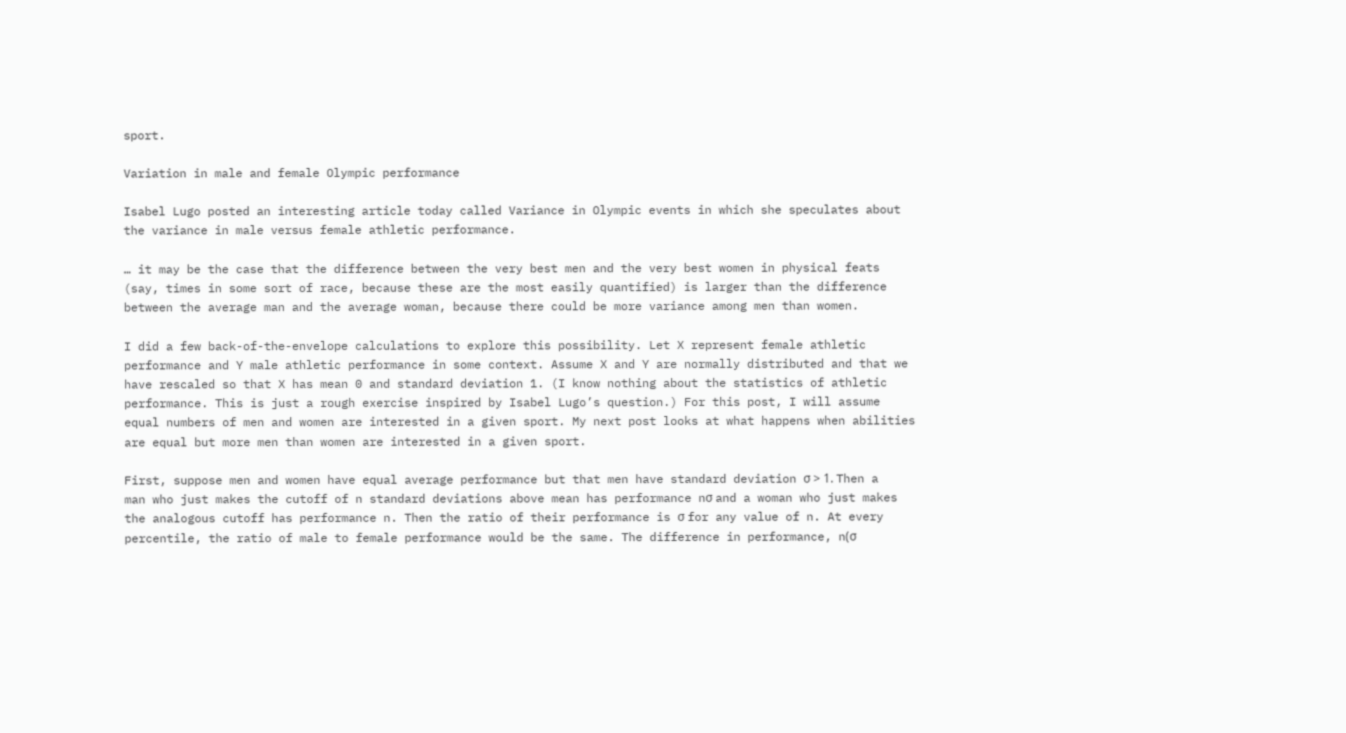sport.

Variation in male and female Olympic performance

Isabel Lugo posted an interesting article today called Variance in Olympic events in which she speculates about the variance in male versus female athletic performance.

… it may be the case that the difference between the very best men and the very best women in physical feats (say, times in some sort of race, because these are the most easily quantified) is larger than the difference between the average man and the average woman, because there could be more variance among men than women.

I did a few back-of-the-envelope calculations to explore this possibility. Let X represent female athletic performance and Y male athletic performance in some context. Assume X and Y are normally distributed and that we have rescaled so that X has mean 0 and standard deviation 1. (I know nothing about the statistics of athletic performance. This is just a rough exercise inspired by Isabel Lugo’s question.) For this post, I will assume equal numbers of men and women are interested in a given sport. My next post looks at what happens when abilities are equal but more men than women are interested in a given sport.

First, suppose men and women have equal average performance but that men have standard deviation σ > 1. Then a man who just makes the cutoff of n standard deviations above mean has performance nσ and a woman who just makes the analogous cutoff has performance n. Then the ratio of their performance is σ for any value of n. At every percentile, the ratio of male to female performance would be the same. The difference in performance, n(σ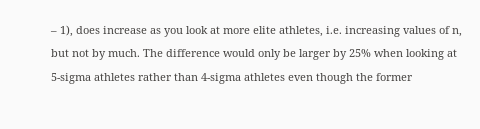– 1), does increase as you look at more elite athletes, i.e. increasing values of n, but not by much. The difference would only be larger by 25% when looking at 5-sigma athletes rather than 4-sigma athletes even though the former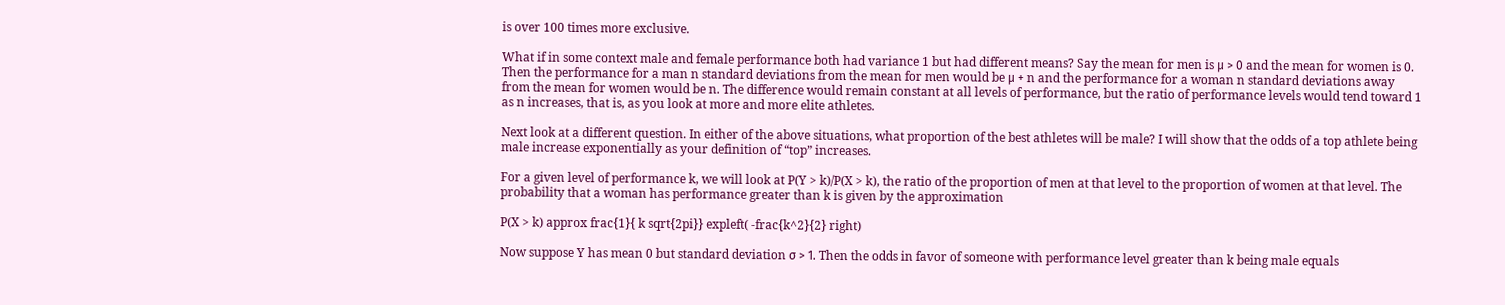is over 100 times more exclusive.

What if in some context male and female performance both had variance 1 but had different means? Say the mean for men is μ > 0 and the mean for women is 0. Then the performance for a man n standard deviations from the mean for men would be μ + n and the performance for a woman n standard deviations away from the mean for women would be n. The difference would remain constant at all levels of performance, but the ratio of performance levels would tend toward 1 as n increases, that is, as you look at more and more elite athletes.

Next look at a different question. In either of the above situations, what proportion of the best athletes will be male? I will show that the odds of a top athlete being male increase exponentially as your definition of “top” increases.

For a given level of performance k, we will look at P(Y > k)/P(X > k), the ratio of the proportion of men at that level to the proportion of women at that level. The probability that a woman has performance greater than k is given by the approximation

P(X > k) approx frac{1}{ k sqrt{2pi}} expleft( -frac{k^2}{2} right)

Now suppose Y has mean 0 but standard deviation σ > 1. Then the odds in favor of someone with performance level greater than k being male equals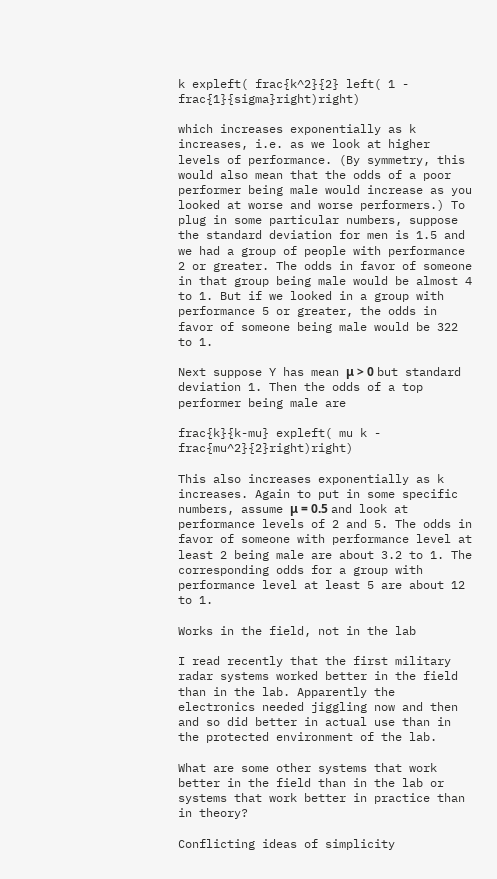k expleft( frac{k^2}{2} left( 1 - frac{1}{sigma}right)right)

which increases exponentially as k increases, i.e. as we look at higher levels of performance. (By symmetry, this would also mean that the odds of a poor performer being male would increase as you looked at worse and worse performers.) To plug in some particular numbers, suppose the standard deviation for men is 1.5 and we had a group of people with performance 2 or greater. The odds in favor of someone in that group being male would be almost 4 to 1. But if we looked in a group with performance 5 or greater, the odds in favor of someone being male would be 322 to 1.

Next suppose Y has mean μ > 0 but standard deviation 1. Then the odds of a top performer being male are

frac{k}{k-mu} expleft( mu k - frac{mu^2}{2}right)right)

This also increases exponentially as k increases. Again to put in some specific numbers, assume μ = 0.5 and look at performance levels of 2 and 5. The odds in favor of someone with performance level at least 2 being male are about 3.2 to 1. The corresponding odds for a group with performance level at least 5 are about 12 to 1.

Works in the field, not in the lab

I read recently that the first military radar systems worked better in the field than in the lab. Apparently the electronics needed jiggling now and then and so did better in actual use than in the protected environment of the lab.

What are some other systems that work better in the field than in the lab or systems that work better in practice than in theory?

Conflicting ideas of simplicity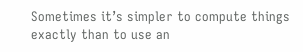Sometimes it’s simpler to compute things exactly than to use an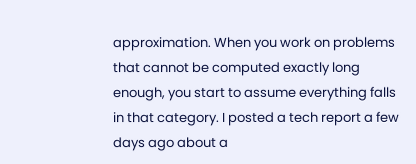approximation. When you work on problems that cannot be computed exactly long enough, you start to assume everything falls in that category. I posted a tech report a few days ago about a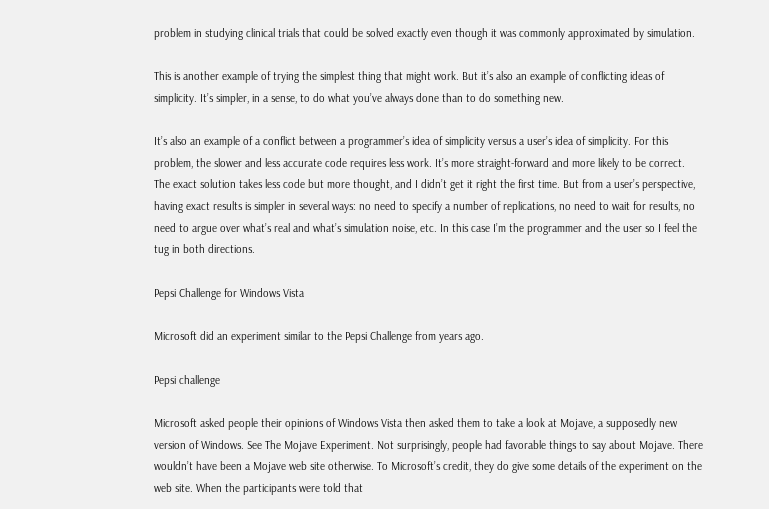problem in studying clinical trials that could be solved exactly even though it was commonly approximated by simulation.

This is another example of trying the simplest thing that might work. But it’s also an example of conflicting ideas of simplicity. It’s simpler, in a sense, to do what you’ve always done than to do something new.

It’s also an example of a conflict between a programmer’s idea of simplicity versus a user’s idea of simplicity. For this problem, the slower and less accurate code requires less work. It’s more straight-forward and more likely to be correct. The exact solution takes less code but more thought, and I didn’t get it right the first time. But from a user’s perspective, having exact results is simpler in several ways: no need to specify a number of replications, no need to wait for results, no need to argue over what’s real and what’s simulation noise, etc. In this case I’m the programmer and the user so I feel the tug in both directions.

Pepsi Challenge for Windows Vista

Microsoft did an experiment similar to the Pepsi Challenge from years ago.

Pepsi challenge

Microsoft asked people their opinions of Windows Vista then asked them to take a look at Mojave, a supposedly new version of Windows. See The Mojave Experiment. Not surprisingly, people had favorable things to say about Mojave. There wouldn’t have been a Mojave web site otherwise. To Microsoft’s credit, they do give some details of the experiment on the web site. When the participants were told that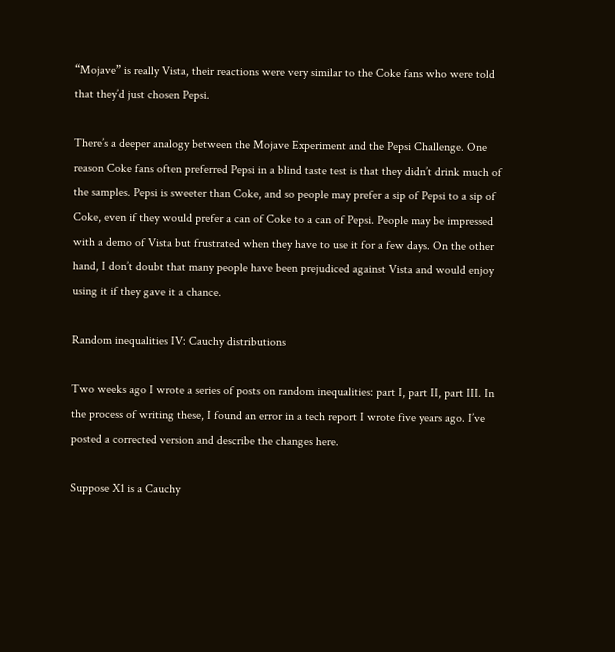“Mojave” is really Vista, their reactions were very similar to the Coke fans who were told that they’d just chosen Pepsi.

There’s a deeper analogy between the Mojave Experiment and the Pepsi Challenge. One reason Coke fans often preferred Pepsi in a blind taste test is that they didn’t drink much of the samples. Pepsi is sweeter than Coke, and so people may prefer a sip of Pepsi to a sip of Coke, even if they would prefer a can of Coke to a can of Pepsi. People may be impressed with a demo of Vista but frustrated when they have to use it for a few days. On the other hand, I don’t doubt that many people have been prejudiced against Vista and would enjoy using it if they gave it a chance.

Random inequalities IV: Cauchy distributions

Two weeks ago I wrote a series of posts on random inequalities: part I, part II, part III. In the process of writing these, I found an error in a tech report I wrote five years ago. I’ve posted a corrected version and describe the changes here.

Suppose X1 is a Cauchy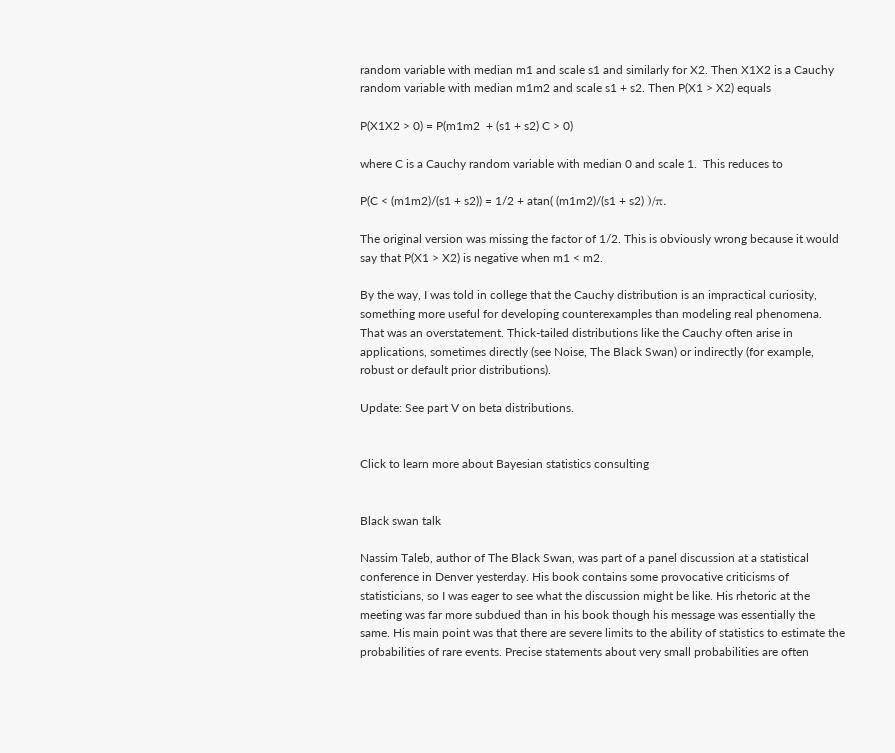random variable with median m1 and scale s1 and similarly for X2. Then X1X2 is a Cauchy random variable with median m1m2 and scale s1 + s2. Then P(X1 > X2) equals

P(X1X2 > 0) = P(m1m2  + (s1 + s2) C > 0)

where C is a Cauchy random variable with median 0 and scale 1.  This reduces to

P(C < (m1m2)/(s1 + s2)) = 1/2 + atan( (m1m2)/(s1 + s2) )/π.

The original version was missing the factor of 1/2. This is obviously wrong because it would say that P(X1 > X2) is negative when m1 < m2.

By the way, I was told in college that the Cauchy distribution is an impractical curiosity, something more useful for developing counterexamples than modeling real phenomena. That was an overstatement. Thick-tailed distributions like the Cauchy often arise in applications, sometimes directly (see Noise, The Black Swan) or indirectly (for example, robust or default prior distributions).

Update: See part V on beta distributions.


Click to learn more about Bayesian statistics consulting


Black swan talk

Nassim Taleb, author of The Black Swan, was part of a panel discussion at a statistical conference in Denver yesterday. His book contains some provocative criticisms of statisticians, so I was eager to see what the discussion might be like. His rhetoric at the meeting was far more subdued than in his book though his message was essentially the same. His main point was that there are severe limits to the ability of statistics to estimate the probabilities of rare events. Precise statements about very small probabilities are often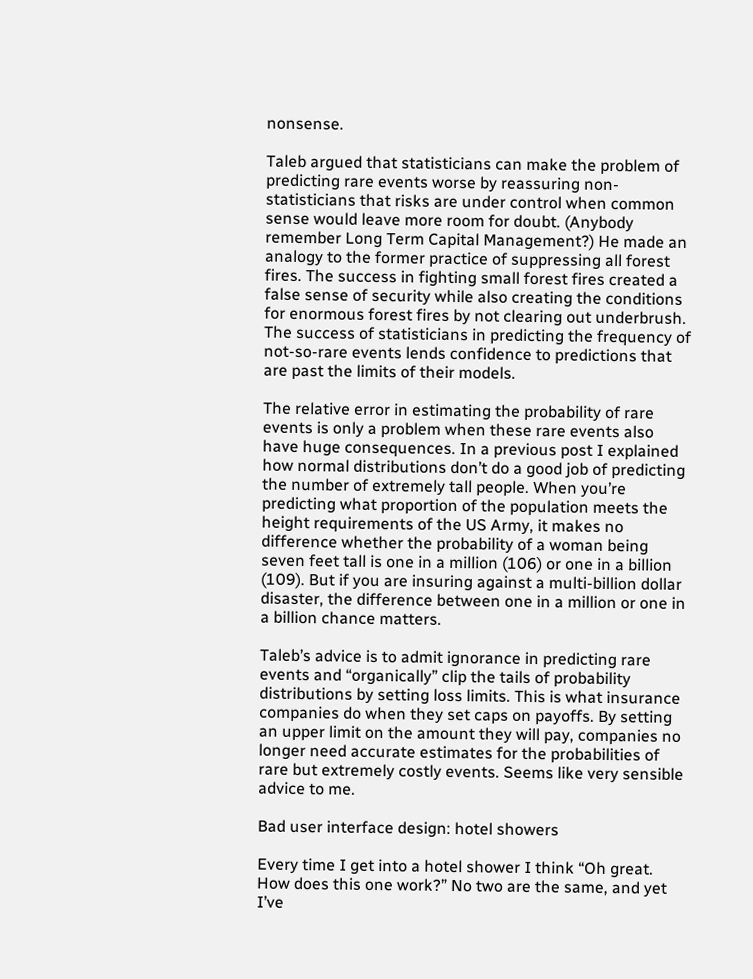nonsense.

Taleb argued that statisticians can make the problem of predicting rare events worse by reassuring non-statisticians that risks are under control when common sense would leave more room for doubt. (Anybody remember Long Term Capital Management?) He made an analogy to the former practice of suppressing all forest fires. The success in fighting small forest fires created a false sense of security while also creating the conditions for enormous forest fires by not clearing out underbrush. The success of statisticians in predicting the frequency of not-so-rare events lends confidence to predictions that are past the limits of their models.

The relative error in estimating the probability of rare events is only a problem when these rare events also have huge consequences. In a previous post I explained how normal distributions don’t do a good job of predicting the number of extremely tall people. When you’re predicting what proportion of the population meets the height requirements of the US Army, it makes no difference whether the probability of a woman being seven feet tall is one in a million (106) or one in a billion (109). But if you are insuring against a multi-billion dollar disaster, the difference between one in a million or one in a billion chance matters.

Taleb’s advice is to admit ignorance in predicting rare events and “organically” clip the tails of probability distributions by setting loss limits. This is what insurance companies do when they set caps on payoffs. By setting an upper limit on the amount they will pay, companies no longer need accurate estimates for the probabilities of rare but extremely costly events. Seems like very sensible advice to me.

Bad user interface design: hotel showers

Every time I get into a hotel shower I think “Oh great. How does this one work?” No two are the same, and yet I’ve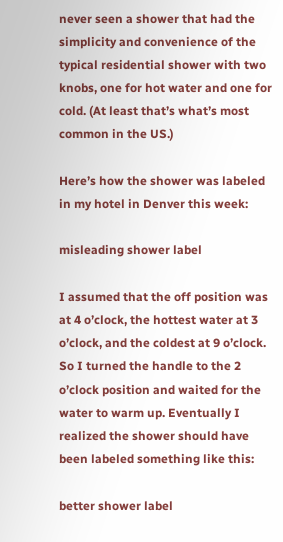never seen a shower that had the simplicity and convenience of the typical residential shower with two knobs, one for hot water and one for cold. (At least that’s what’s most common in the US.)

Here’s how the shower was labeled in my hotel in Denver this week:

misleading shower label

I assumed that the off position was at 4 o’clock, the hottest water at 3 o’clock, and the coldest at 9 o’clock. So I turned the handle to the 2 o’clock position and waited for the water to warm up. Eventually I realized the shower should have been labeled something like this:

better shower label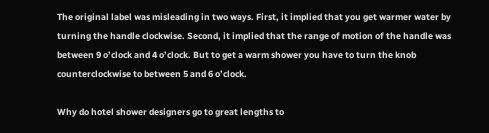The original label was misleading in two ways. First, it implied that you get warmer water by turning the handle clockwise. Second, it implied that the range of motion of the handle was between 9 o’clock and 4 o’clock. But to get a warm shower you have to turn the knob counterclockwise to between 5 and 6 o’clock.

Why do hotel shower designers go to great lengths to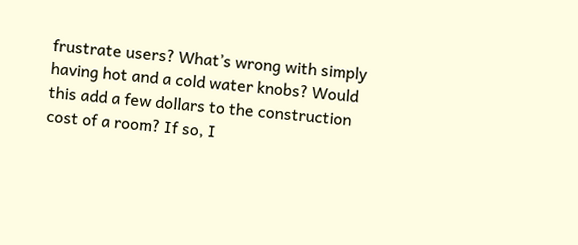frustrate users? What’s wrong with simply having hot and a cold water knobs? Would this add a few dollars to the construction cost of a room? If so, I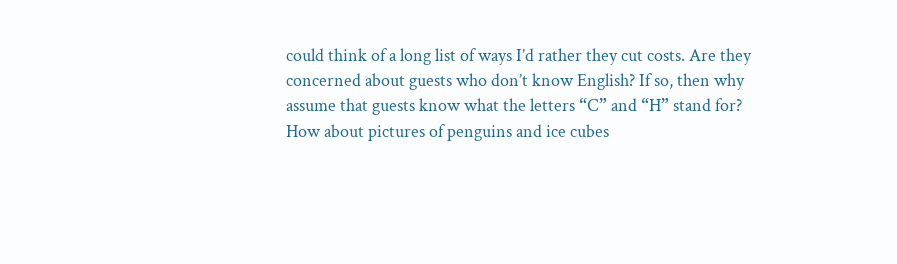could think of a long list of ways I’d rather they cut costs. Are they concerned about guests who don’t know English? If so, then why assume that guests know what the letters “C” and “H” stand for? How about pictures of penguins and ice cubes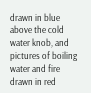drawn in blue above the cold water knob, and pictures of boiling water and fire drawn in red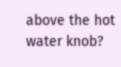above the hot water knob?